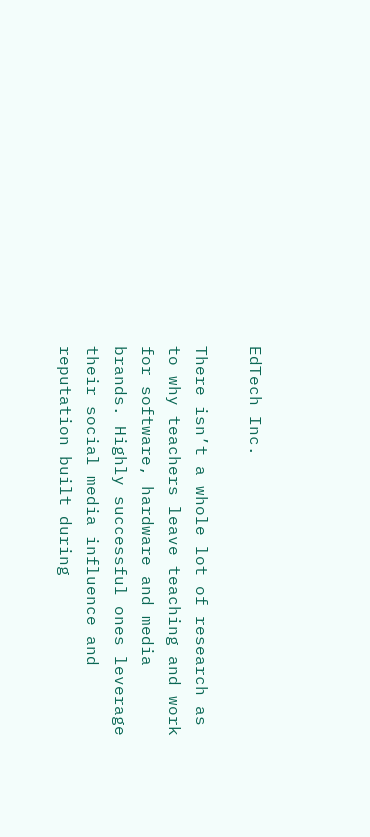EdTech Inc.

There isn’t a whole lot of research as to why teachers leave teaching and work for software, hardware and media brands. Highly successful ones leverage their social media influence and reputation built during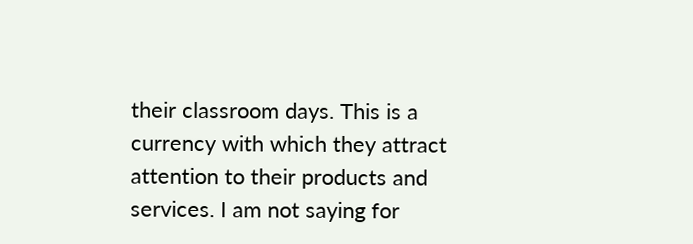their classroom days. This is a currency with which they attract attention to their products and services. I am not saying for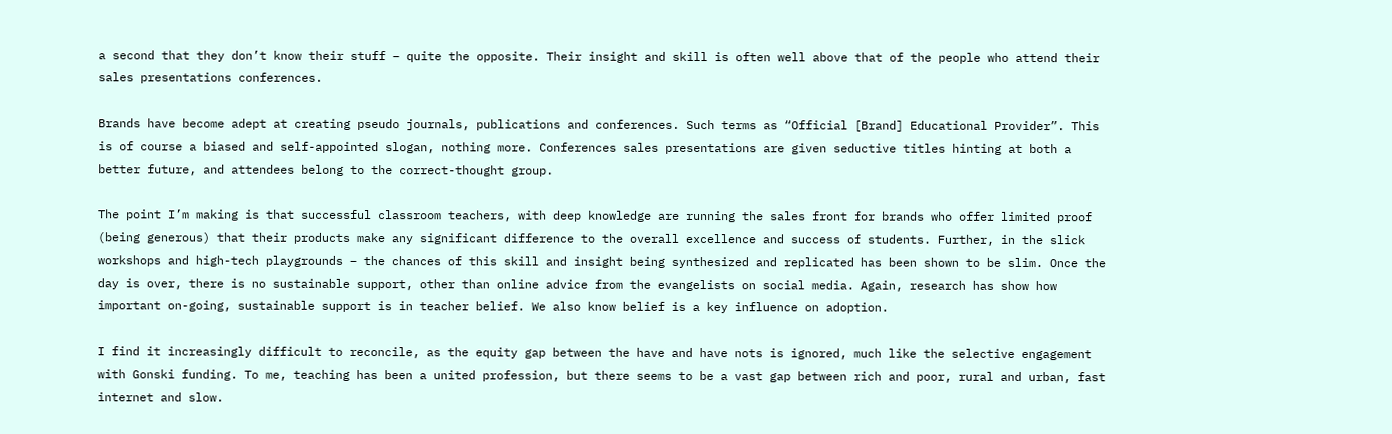a second that they don’t know their stuff – quite the opposite. Their insight and skill is often well above that of the people who attend their sales presentations conferences.

Brands have become adept at creating pseudo journals, publications and conferences. Such terms as “Official [Brand] Educational Provider”. This is of course a biased and self-appointed slogan, nothing more. Conferences sales presentations are given seductive titles hinting at both a better future, and attendees belong to the correct-thought group.

The point I’m making is that successful classroom teachers, with deep knowledge are running the sales front for brands who offer limited proof (being generous) that their products make any significant difference to the overall excellence and success of students. Further, in the slick workshops and high-tech playgrounds – the chances of this skill and insight being synthesized and replicated has been shown to be slim. Once the day is over, there is no sustainable support, other than online advice from the evangelists on social media. Again, research has show how important on-going, sustainable support is in teacher belief. We also know belief is a key influence on adoption.

I find it increasingly difficult to reconcile, as the equity gap between the have and have nots is ignored, much like the selective engagement with Gonski funding. To me, teaching has been a united profession, but there seems to be a vast gap between rich and poor, rural and urban, fast internet and slow.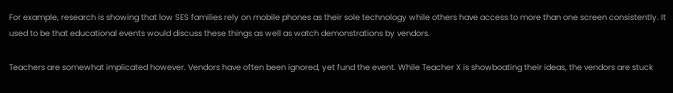For example, research is showing that low SES families rely on mobile phones as their sole technology while others have access to more than one screen consistently. It used to be that educational events would discuss these things as well as watch demonstrations by vendors.

Teachers are somewhat implicated however. Vendors have often been ignored, yet fund the event. While Teacher X is showboating their ideas, the vendors are stuck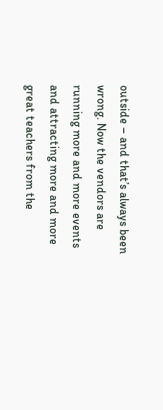outside – and that’s always been wrong. Now the vendors are running more and more events and attracting more and more great teachers from the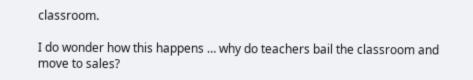classroom.

I do wonder how this happens … why do teachers bail the classroom and move to sales?